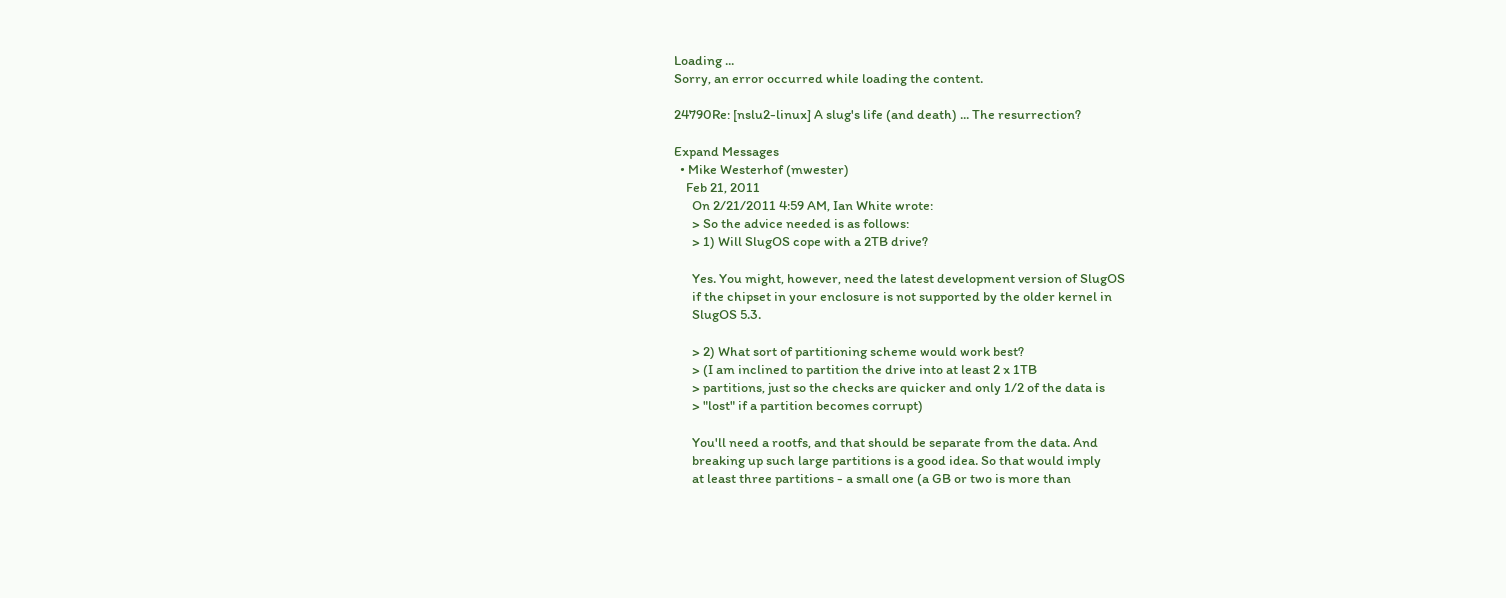Loading ...
Sorry, an error occurred while loading the content.

24790Re: [nslu2-linux] A slug's life (and death) ... The resurrection?

Expand Messages
  • Mike Westerhof (mwester)
    Feb 21, 2011
      On 2/21/2011 4:59 AM, Ian White wrote:
      > So the advice needed is as follows:
      > 1) Will SlugOS cope with a 2TB drive?

      Yes. You might, however, need the latest development version of SlugOS
      if the chipset in your enclosure is not supported by the older kernel in
      SlugOS 5.3.

      > 2) What sort of partitioning scheme would work best?
      > (I am inclined to partition the drive into at least 2 x 1TB
      > partitions, just so the checks are quicker and only 1/2 of the data is
      > "lost" if a partition becomes corrupt)

      You'll need a rootfs, and that should be separate from the data. And
      breaking up such large partitions is a good idea. So that would imply
      at least three partitions - a small one (a GB or two is more than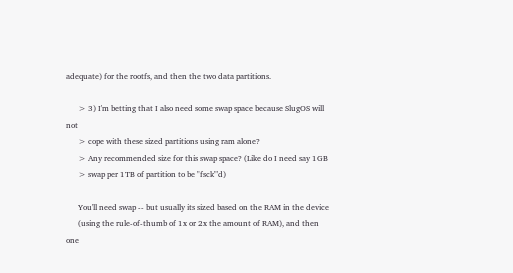adequate) for the rootfs, and then the two data partitions.

      > 3) I'm betting that I also need some swap space because SlugOS will not
      > cope with these sized partitions using ram alone?
      > Any recommended size for this swap space? (Like do I need say 1GB
      > swap per 1TB of partition to be "fsck"'d)

      You'll need swap -- but usually its sized based on the RAM in the device
      (using the rule-of-thumb of 1x or 2x the amount of RAM), and then one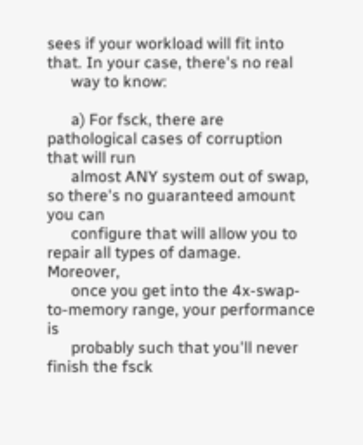sees if your workload will fit into that. In your case, there's no real
      way to know:

      a) For fsck, there are pathological cases of corruption that will run
      almost ANY system out of swap, so there's no guaranteed amount you can
      configure that will allow you to repair all types of damage. Moreover,
      once you get into the 4x-swap-to-memory range, your performance is
      probably such that you'll never finish the fsck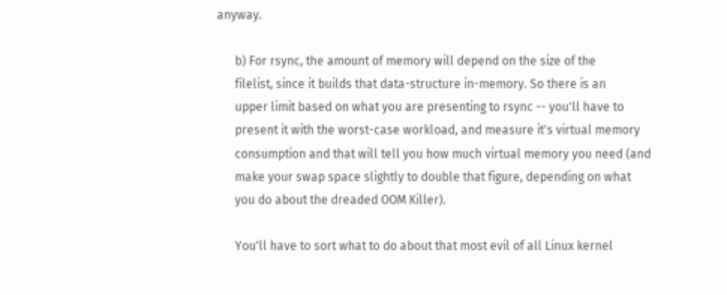anyway.

      b) For rsync, the amount of memory will depend on the size of the
      filelist, since it builds that data-structure in-memory. So there is an
      upper limit based on what you are presenting to rsync -- you'll have to
      present it with the worst-case workload, and measure it's virtual memory
      consumption and that will tell you how much virtual memory you need (and
      make your swap space slightly to double that figure, depending on what
      you do about the dreaded OOM Killer).

      You'll have to sort what to do about that most evil of all Linux kernel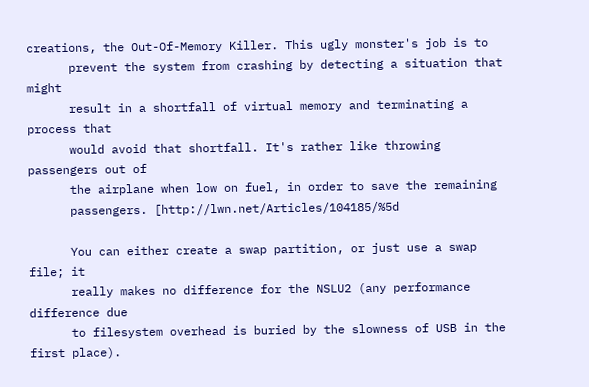creations, the Out-Of-Memory Killer. This ugly monster's job is to
      prevent the system from crashing by detecting a situation that might
      result in a shortfall of virtual memory and terminating a process that
      would avoid that shortfall. It's rather like throwing passengers out of
      the airplane when low on fuel, in order to save the remaining
      passengers. [http://lwn.net/Articles/104185/%5d

      You can either create a swap partition, or just use a swap file; it
      really makes no difference for the NSLU2 (any performance difference due
      to filesystem overhead is buried by the slowness of USB in the first place).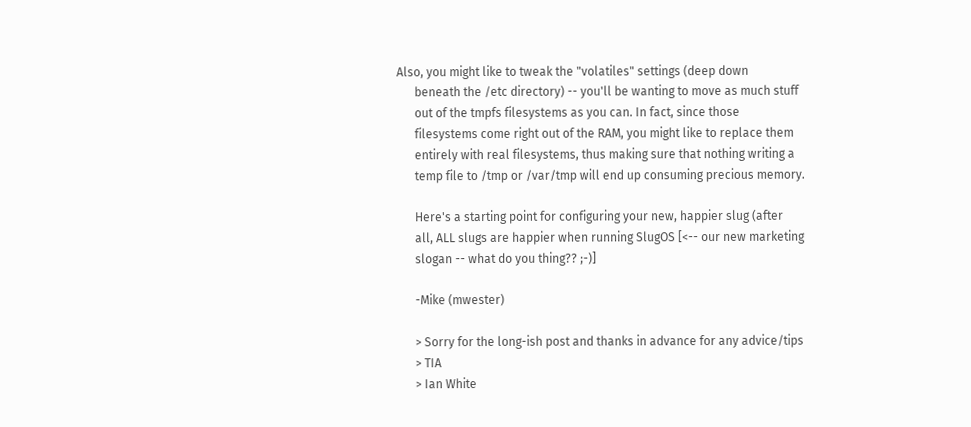Also, you might like to tweak the "volatiles" settings (deep down
      beneath the /etc directory) -- you'll be wanting to move as much stuff
      out of the tmpfs filesystems as you can. In fact, since those
      filesystems come right out of the RAM, you might like to replace them
      entirely with real filesystems, thus making sure that nothing writing a
      temp file to /tmp or /var/tmp will end up consuming precious memory.

      Here's a starting point for configuring your new, happier slug (after
      all, ALL slugs are happier when running SlugOS [<-- our new marketing
      slogan -- what do you thing?? ;-)]

      -Mike (mwester)

      > Sorry for the long-ish post and thanks in advance for any advice/tips
      > TIA
      > Ian White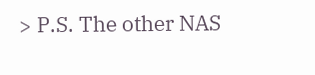> P.S. The other NAS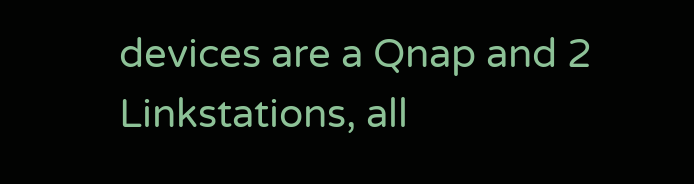devices are a Qnap and 2 Linkstations, all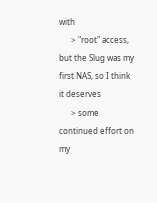with
      > "root" access, but the Slug was my first NAS, so I think it deserves
      > some continued effort on my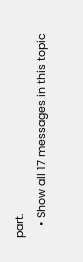part.
    • Show all 17 messages in this topic